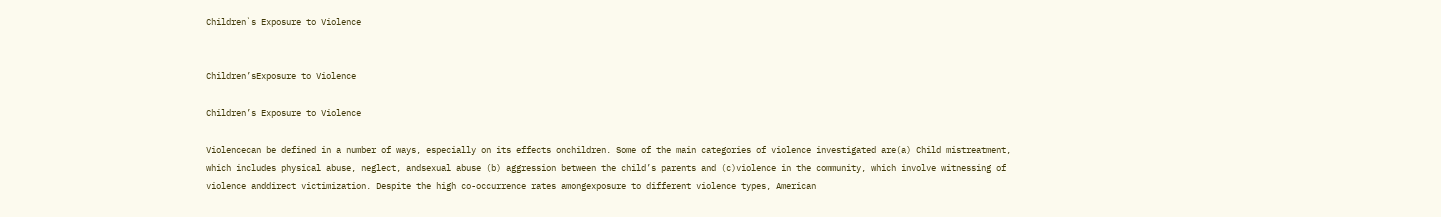Children`s Exposure to Violence


Children’sExposure to Violence

Children’s Exposure to Violence

Violencecan be defined in a number of ways, especially on its effects onchildren. Some of the main categories of violence investigated are(a) Child mistreatment, which includes physical abuse, neglect, andsexual abuse (b) aggression between the child’s parents and (c)violence in the community, which involve witnessing of violence anddirect victimization. Despite the high co-occurrence rates amongexposure to different violence types, American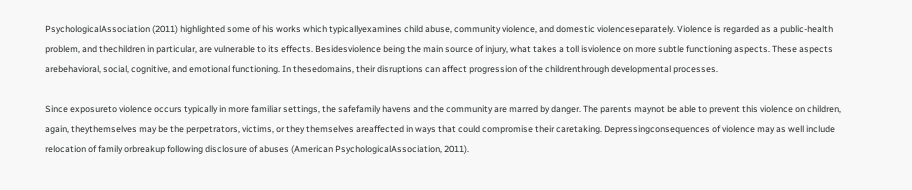PsychologicalAssociation (2011) highlighted some of his works which typicallyexamines child abuse, community violence, and domestic violenceseparately. Violence is regarded as a public-health problem, and thechildren in particular, are vulnerable to its effects. Besidesviolence being the main source of injury, what takes a toll isviolence on more subtle functioning aspects. These aspects arebehavioral, social, cognitive, and emotional functioning. In thesedomains, their disruptions can affect progression of the childrenthrough developmental processes.

Since exposureto violence occurs typically in more familiar settings, the safefamily havens and the community are marred by danger. The parents maynot be able to prevent this violence on children, again, theythemselves may be the perpetrators, victims, or they themselves areaffected in ways that could compromise their caretaking. Depressingconsequences of violence may as well include relocation of family orbreakup following disclosure of abuses (American PsychologicalAssociation, 2011).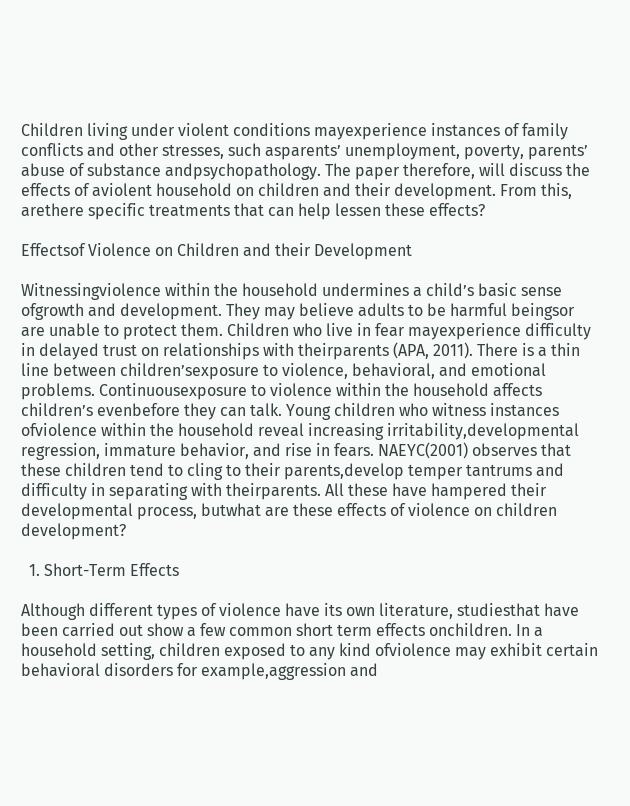Children living under violent conditions mayexperience instances of family conflicts and other stresses, such asparents’ unemployment, poverty, parents’ abuse of substance andpsychopathology. The paper therefore, will discuss the effects of aviolent household on children and their development. From this, arethere specific treatments that can help lessen these effects?

Effectsof Violence on Children and their Development

Witnessingviolence within the household undermines a child’s basic sense ofgrowth and development. They may believe adults to be harmful beingsor are unable to protect them. Children who live in fear mayexperience difficulty in delayed trust on relationships with theirparents (APA, 2011). There is a thin line between children’sexposure to violence, behavioral, and emotional problems. Continuousexposure to violence within the household affects children’s evenbefore they can talk. Young children who witness instances ofviolence within the household reveal increasing irritability,developmental regression, immature behavior, and rise in fears. NAEYC(2001) observes that these children tend to cling to their parents,develop temper tantrums and difficulty in separating with theirparents. All these have hampered their developmental process, butwhat are these effects of violence on children development?

  1. Short-Term Effects

Although different types of violence have its own literature, studiesthat have been carried out show a few common short term effects onchildren. In a household setting, children exposed to any kind ofviolence may exhibit certain behavioral disorders for example,aggression and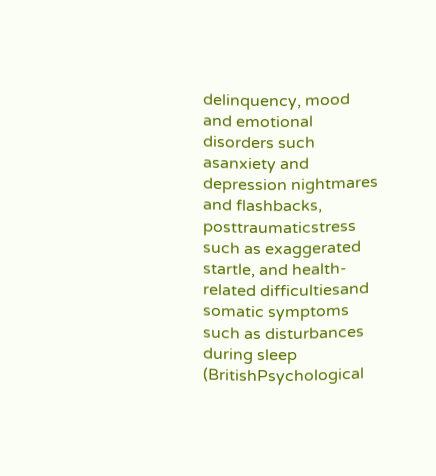delinquency, mood and emotional disorders such asanxiety and depression nightmares and flashbacks, posttraumaticstress such as exaggerated startle, and health-related difficultiesand somatic symptoms such as disturbances during sleep (BritishPsychological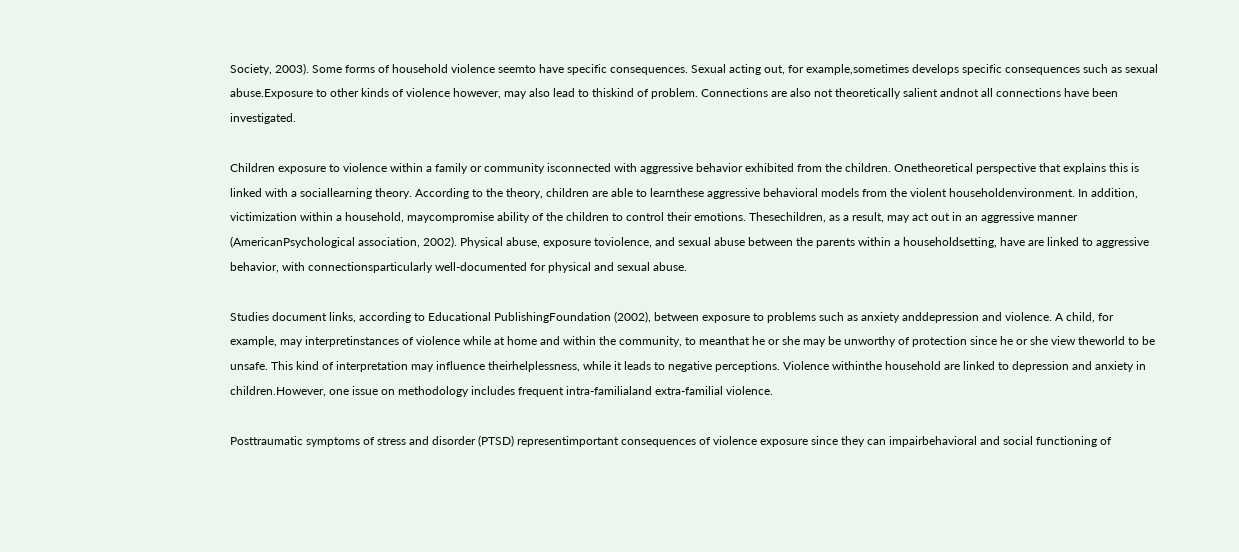Society, 2003). Some forms of household violence seemto have specific consequences. Sexual acting out, for example,sometimes develops specific consequences such as sexual abuse.Exposure to other kinds of violence however, may also lead to thiskind of problem. Connections are also not theoretically salient andnot all connections have been investigated.

Children exposure to violence within a family or community isconnected with aggressive behavior exhibited from the children. Onetheoretical perspective that explains this is linked with a sociallearning theory. According to the theory, children are able to learnthese aggressive behavioral models from the violent householdenvironment. In addition, victimization within a household, maycompromise ability of the children to control their emotions. Thesechildren, as a result, may act out in an aggressive manner (AmericanPsychological association, 2002). Physical abuse, exposure toviolence, and sexual abuse between the parents within a householdsetting, have are linked to aggressive behavior, with connectionsparticularly well-documented for physical and sexual abuse.

Studies document links, according to Educational PublishingFoundation (2002), between exposure to problems such as anxiety anddepression and violence. A child, for example, may interpretinstances of violence while at home and within the community, to meanthat he or she may be unworthy of protection since he or she view theworld to be unsafe. This kind of interpretation may influence theirhelplessness, while it leads to negative perceptions. Violence withinthe household are linked to depression and anxiety in children.However, one issue on methodology includes frequent intra-familialand extra-familial violence.

Posttraumatic symptoms of stress and disorder (PTSD) representimportant consequences of violence exposure since they can impairbehavioral and social functioning of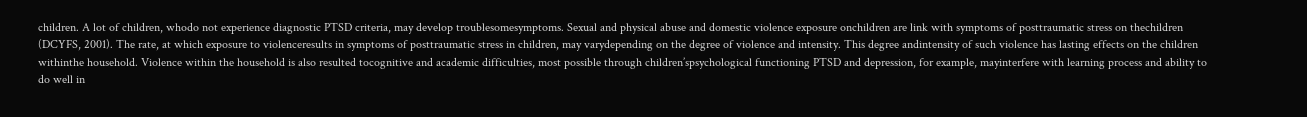children. A lot of children, whodo not experience diagnostic PTSD criteria, may develop troublesomesymptoms. Sexual and physical abuse and domestic violence exposure onchildren are link with symptoms of posttraumatic stress on thechildren (DCYFS, 2001). The rate, at which exposure to violenceresults in symptoms of posttraumatic stress in children, may varydepending on the degree of violence and intensity. This degree andintensity of such violence has lasting effects on the children withinthe household. Violence within the household is also resulted tocognitive and academic difficulties, most possible through children’spsychological functioning PTSD and depression, for example, mayinterfere with learning process and ability to do well in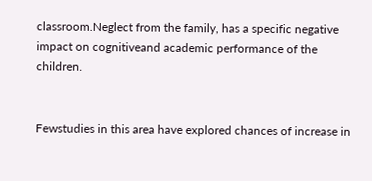classroom.Neglect from the family, has a specific negative impact on cognitiveand academic performance of the children.


Fewstudies in this area have explored chances of increase in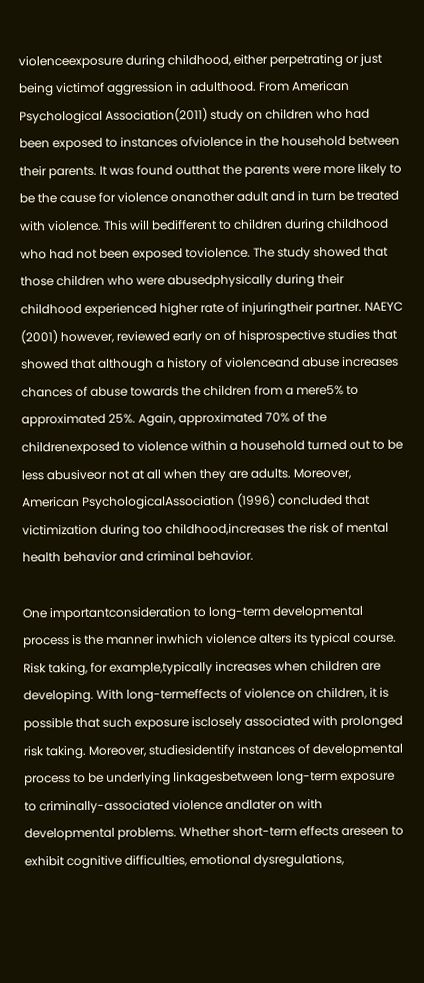violenceexposure during childhood, either perpetrating or just being victimof aggression in adulthood. From American Psychological Association(2011) study on children who had been exposed to instances ofviolence in the household between their parents. It was found outthat the parents were more likely to be the cause for violence onanother adult and in turn be treated with violence. This will bedifferent to children during childhood who had not been exposed toviolence. The study showed that those children who were abusedphysically during their childhood experienced higher rate of injuringtheir partner. NAEYC (2001) however, reviewed early on of hisprospective studies that showed that although a history of violenceand abuse increases chances of abuse towards the children from a mere5% to approximated 25%. Again, approximated 70% of the childrenexposed to violence within a household turned out to be less abusiveor not at all when they are adults. Moreover, American PsychologicalAssociation (1996) concluded that victimization during too childhood,increases the risk of mental health behavior and criminal behavior.

One importantconsideration to long-term developmental process is the manner inwhich violence alters its typical course. Risk taking, for example,typically increases when children are developing. With long-termeffects of violence on children, it is possible that such exposure isclosely associated with prolonged risk taking. Moreover, studiesidentify instances of developmental process to be underlying linkagesbetween long-term exposure to criminally-associated violence andlater on with developmental problems. Whether short-term effects areseen to exhibit cognitive difficulties, emotional dysregulations,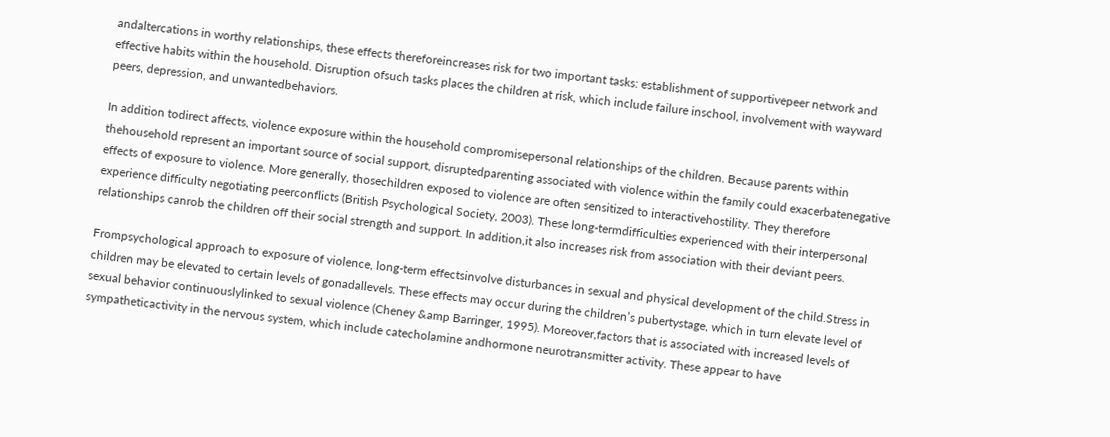andaltercations in worthy relationships, these effects thereforeincreases risk for two important tasks: establishment of supportivepeer network and effective habits within the household. Disruption ofsuch tasks places the children at risk, which include failure inschool, involvement with wayward peers, depression, and unwantedbehaviors.

In addition todirect affects, violence exposure within the household compromisepersonal relationships of the children. Because parents within thehousehold represent an important source of social support, disruptedparenting associated with violence within the family could exacerbatenegative effects of exposure to violence. More generally, thosechildren exposed to violence are often sensitized to interactivehostility. They therefore experience difficulty negotiating peerconflicts (British Psychological Society, 2003). These long-termdifficulties experienced with their interpersonal relationships canrob the children off their social strength and support. In addition,it also increases risk from association with their deviant peers.

Frompsychological approach to exposure of violence, long-term effectsinvolve disturbances in sexual and physical development of the child.Stress in children may be elevated to certain levels of gonadallevels. These effects may occur during the children’s pubertystage, which in turn elevate level of sexual behavior continuouslylinked to sexual violence (Cheney &amp Barringer, 1995). Moreover,factors that is associated with increased levels of sympatheticactivity in the nervous system, which include catecholamine andhormone neurotransmitter activity. These appear to have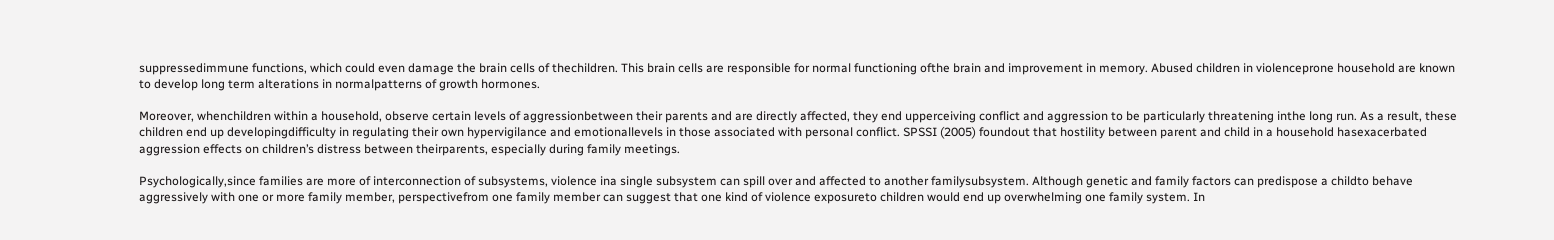suppressedimmune functions, which could even damage the brain cells of thechildren. This brain cells are responsible for normal functioning ofthe brain and improvement in memory. Abused children in violenceprone household are known to develop long term alterations in normalpatterns of growth hormones.

Moreover, whenchildren within a household, observe certain levels of aggressionbetween their parents and are directly affected, they end upperceiving conflict and aggression to be particularly threatening inthe long run. As a result, these children end up developingdifficulty in regulating their own hypervigilance and emotionallevels in those associated with personal conflict. SPSSI (2005) foundout that hostility between parent and child in a household hasexacerbated aggression effects on children’s distress between theirparents, especially during family meetings.

Psychologically,since families are more of interconnection of subsystems, violence ina single subsystem can spill over and affected to another familysubsystem. Although genetic and family factors can predispose a childto behave aggressively with one or more family member, perspectivefrom one family member can suggest that one kind of violence exposureto children would end up overwhelming one family system. In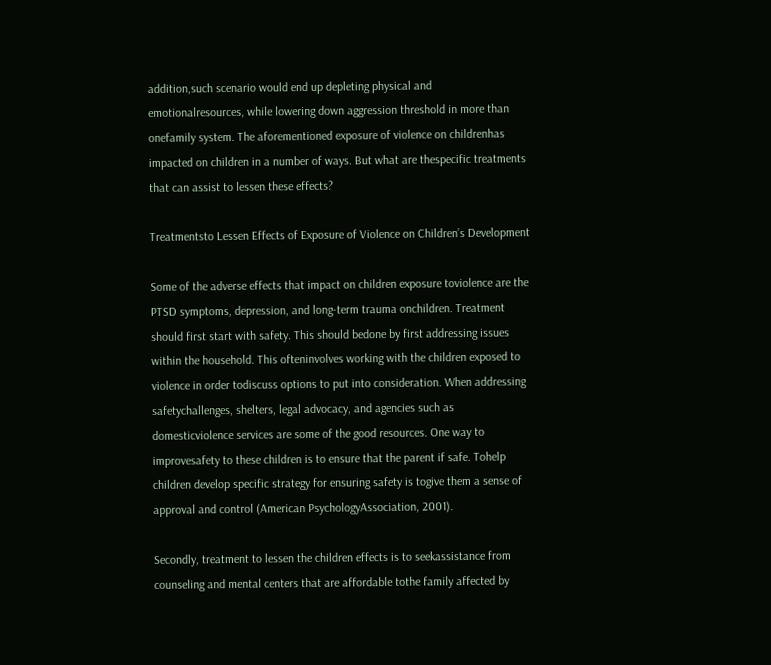addition,such scenario would end up depleting physical and emotionalresources, while lowering down aggression threshold in more than onefamily system. The aforementioned exposure of violence on childrenhas impacted on children in a number of ways. But what are thespecific treatments that can assist to lessen these effects?

Treatmentsto Lessen Effects of Exposure of Violence on Children’s Development

Some of the adverse effects that impact on children exposure toviolence are the PTSD symptoms, depression, and long-term trauma onchildren. Treatment should first start with safety. This should bedone by first addressing issues within the household. This ofteninvolves working with the children exposed to violence in order todiscuss options to put into consideration. When addressing safetychallenges, shelters, legal advocacy, and agencies such as domesticviolence services are some of the good resources. One way to improvesafety to these children is to ensure that the parent if safe. Tohelp children develop specific strategy for ensuring safety is togive them a sense of approval and control (American PsychologyAssociation, 2001).

Secondly, treatment to lessen the children effects is to seekassistance from counseling and mental centers that are affordable tothe family affected by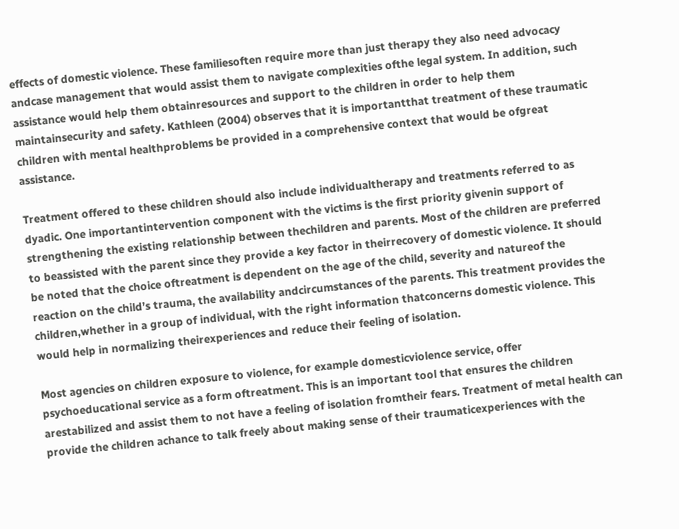effects of domestic violence. These familiesoften require more than just therapy they also need advocacy andcase management that would assist them to navigate complexities ofthe legal system. In addition, such assistance would help them obtainresources and support to the children in order to help them maintainsecurity and safety. Kathleen (2004) observes that it is importantthat treatment of these traumatic children with mental healthproblems be provided in a comprehensive context that would be ofgreat assistance.

Treatment offered to these children should also include individualtherapy and treatments referred to as dyadic. One importantintervention component with the victims is the first priority givenin support of strengthening the existing relationship between thechildren and parents. Most of the children are preferred to beassisted with the parent since they provide a key factor in theirrecovery of domestic violence. It should be noted that the choice oftreatment is dependent on the age of the child, severity and natureof the reaction on the child’s trauma, the availability andcircumstances of the parents. This treatment provides the children,whether in a group of individual, with the right information thatconcerns domestic violence. This would help in normalizing theirexperiences and reduce their feeling of isolation.

Most agencies on children exposure to violence, for example domesticviolence service, offer psychoeducational service as a form oftreatment. This is an important tool that ensures the children arestabilized and assist them to not have a feeling of isolation fromtheir fears. Treatment of metal health can provide the children achance to talk freely about making sense of their traumaticexperiences with the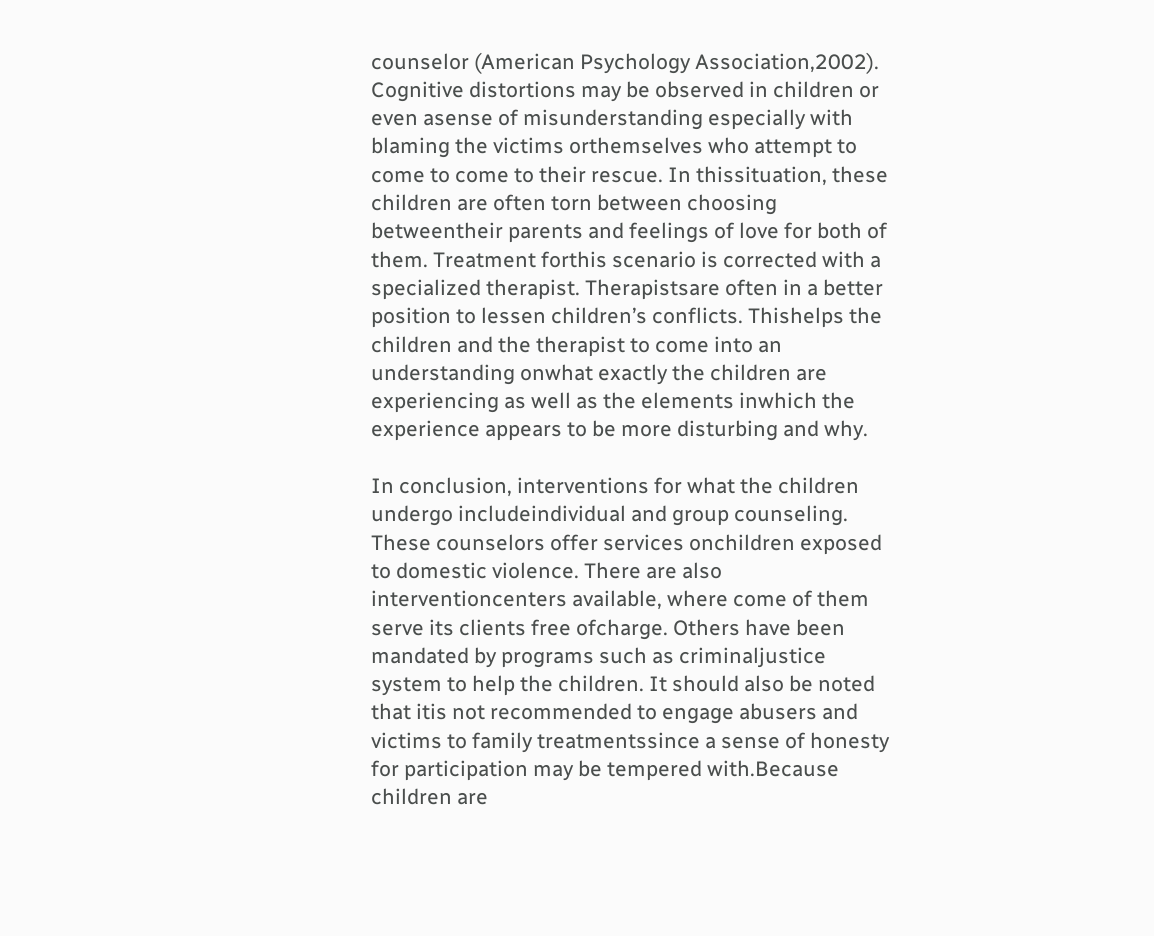counselor (American Psychology Association,2002). Cognitive distortions may be observed in children or even asense of misunderstanding especially with blaming the victims orthemselves who attempt to come to come to their rescue. In thissituation, these children are often torn between choosing betweentheir parents and feelings of love for both of them. Treatment forthis scenario is corrected with a specialized therapist. Therapistsare often in a better position to lessen children’s conflicts. Thishelps the children and the therapist to come into an understanding onwhat exactly the children are experiencing as well as the elements inwhich the experience appears to be more disturbing and why.

In conclusion, interventions for what the children undergo includeindividual and group counseling. These counselors offer services onchildren exposed to domestic violence. There are also interventioncenters available, where come of them serve its clients free ofcharge. Others have been mandated by programs such as criminaljustice system to help the children. It should also be noted that itis not recommended to engage abusers and victims to family treatmentssince a sense of honesty for participation may be tempered with.Because children are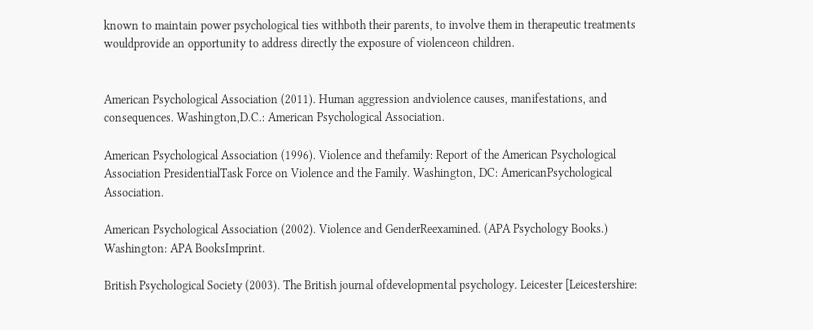known to maintain power psychological ties withboth their parents, to involve them in therapeutic treatments wouldprovide an opportunity to address directly the exposure of violenceon children.


American Psychological Association (2011). Human aggression andviolence causes, manifestations, and consequences. Washington,D.C.: American Psychological Association.

American Psychological Association (1996). Violence and thefamily: Report of the American Psychological Association PresidentialTask Force on Violence and the Family. Washington, DC: AmericanPsychological Association.

American Psychological Association (2002). Violence and GenderReexamined. (APA Psychology Books.) Washington: APA BooksImprint.

British Psychological Society (2003). The British journal ofdevelopmental psychology. Leicester [Leicestershire: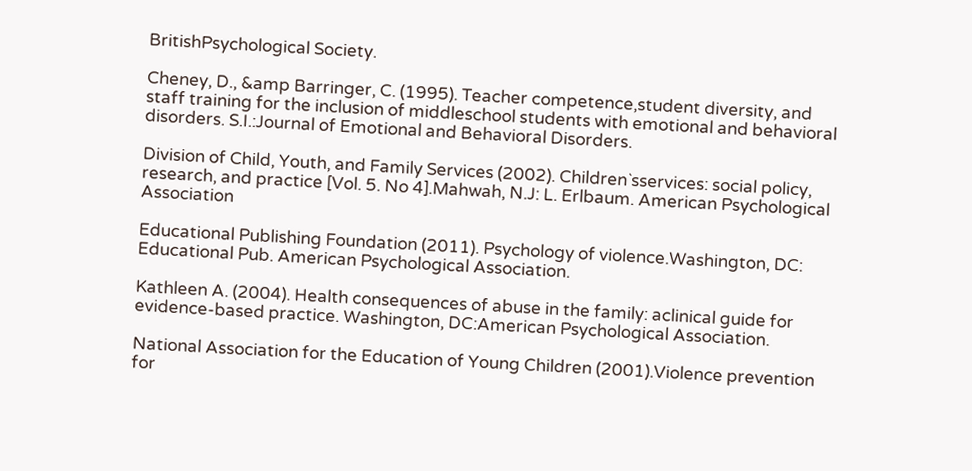BritishPsychological Society.

Cheney, D., &amp Barringer, C. (1995). Teacher competence,student diversity, and staff training for the inclusion of middleschool students with emotional and behavioral disorders. S.I.:Journal of Emotional and Behavioral Disorders.

Division of Child, Youth, and Family Services (2002). Children`sservices: social policy, research, and practice [Vol. 5. No 4].Mahwah, N.J: L. Erlbaum. American Psychological Association

Educational Publishing Foundation (2011). Psychology of violence.Washington, DC: Educational Pub. American Psychological Association.

Kathleen A. (2004). Health consequences of abuse in the family: aclinical guide for evidence-based practice. Washington, DC:American Psychological Association.

National Association for the Education of Young Children (2001).Violence prevention for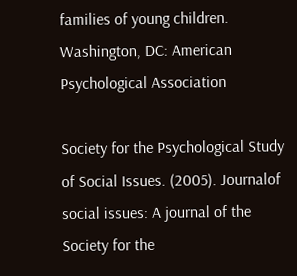families of young children. Washington, DC: American Psychological Association

Society for the Psychological Study of Social Issues. (2005). Journalof social issues: A journal of the Society for the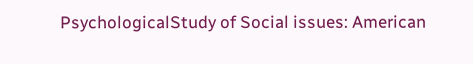PsychologicalStudy of Social issues: American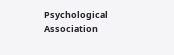Psychological Association